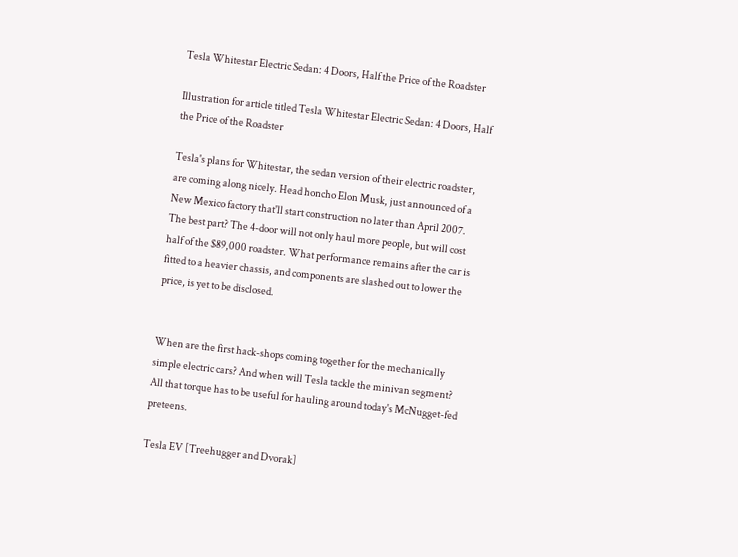Tesla Whitestar Electric Sedan: 4 Doors, Half the Price of the Roadster

Illustration for article titled Tesla Whitestar Electric Sedan: 4 Doors, Half the Price of the Roadster

Tesla's plans for Whitestar, the sedan version of their electric roadster, are coming along nicely. Head honcho Elon Musk, just announced of a New Mexico factory that'll start construction no later than April 2007. The best part? The 4-door will not only haul more people, but will cost half of the $89,000 roadster. What performance remains after the car is fitted to a heavier chassis, and components are slashed out to lower the price, is yet to be disclosed.


When are the first hack-shops coming together for the mechanically simple electric cars? And when will Tesla tackle the minivan segment? All that torque has to be useful for hauling around today's McNugget-fed preteens.

Tesla EV [Treehugger and Dvorak]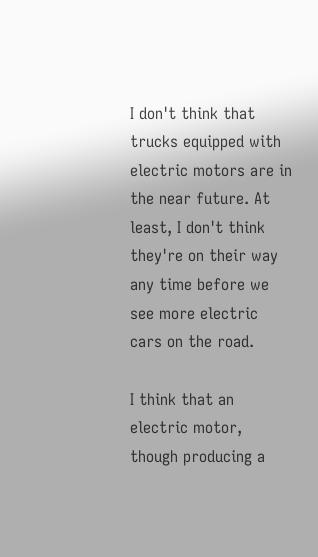I don't think that trucks equipped with electric motors are in the near future. At least, I don't think they're on their way any time before we see more electric cars on the road.

I think that an electric motor, though producing a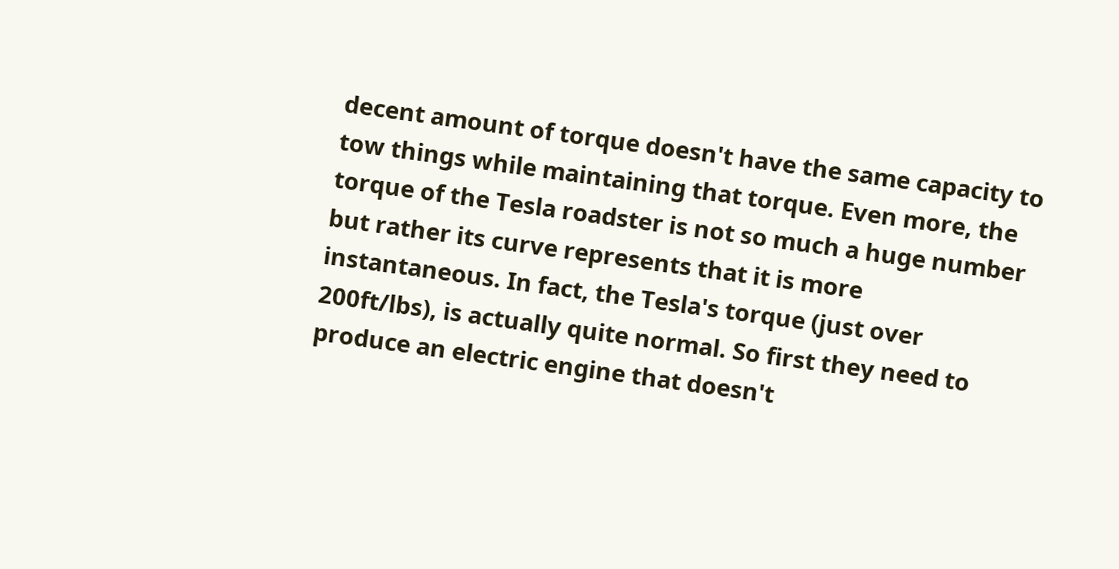decent amount of torque doesn't have the same capacity to tow things while maintaining that torque. Even more, the torque of the Tesla roadster is not so much a huge number but rather its curve represents that it is more instantaneous. In fact, the Tesla's torque (just over 200ft/lbs), is actually quite normal. So first they need to produce an electric engine that doesn't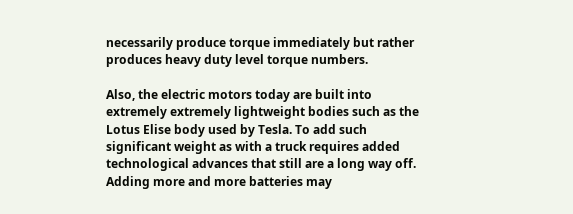necessarily produce torque immediately but rather produces heavy duty level torque numbers.

Also, the electric motors today are built into extremely extremely lightweight bodies such as the Lotus Elise body used by Tesla. To add such significant weight as with a truck requires added technological advances that still are a long way off. Adding more and more batteries may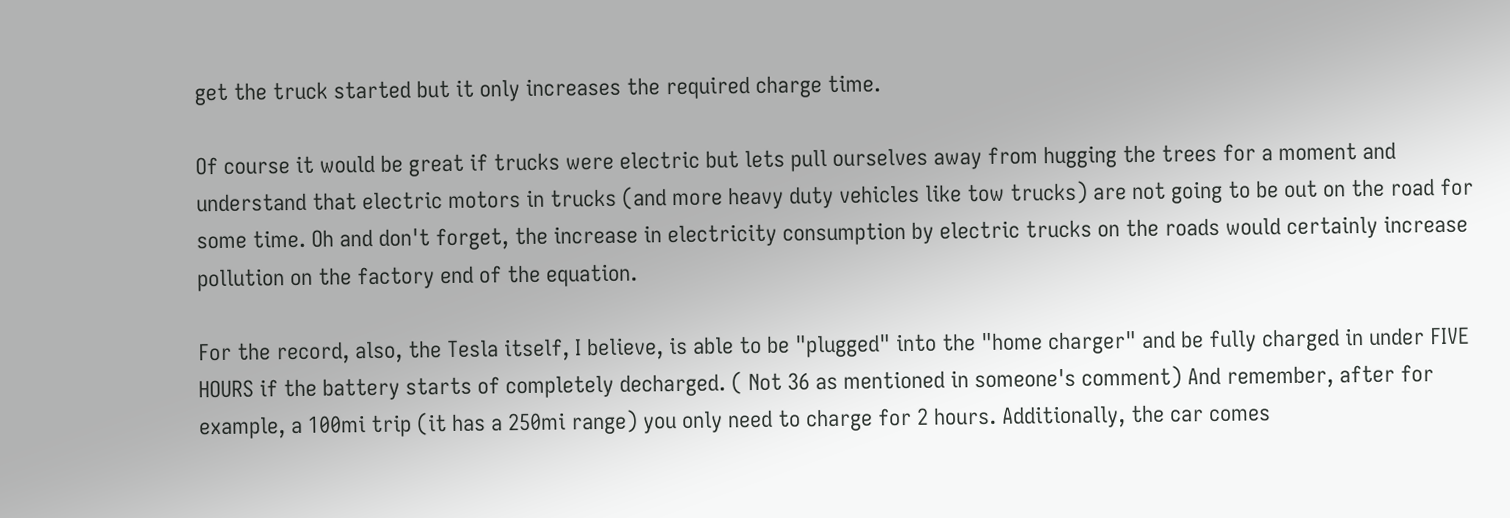get the truck started but it only increases the required charge time.

Of course it would be great if trucks were electric but lets pull ourselves away from hugging the trees for a moment and understand that electric motors in trucks (and more heavy duty vehicles like tow trucks) are not going to be out on the road for some time. Oh and don't forget, the increase in electricity consumption by electric trucks on the roads would certainly increase pollution on the factory end of the equation.

For the record, also, the Tesla itself, I believe, is able to be "plugged" into the "home charger" and be fully charged in under FIVE HOURS if the battery starts of completely decharged. ( Not 36 as mentioned in someone's comment) And remember, after for example, a 100mi trip (it has a 250mi range) you only need to charge for 2 hours. Additionally, the car comes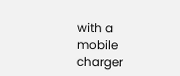with a mobile charger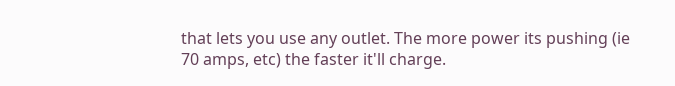that lets you use any outlet. The more power its pushing (ie 70 amps, etc) the faster it'll charge.